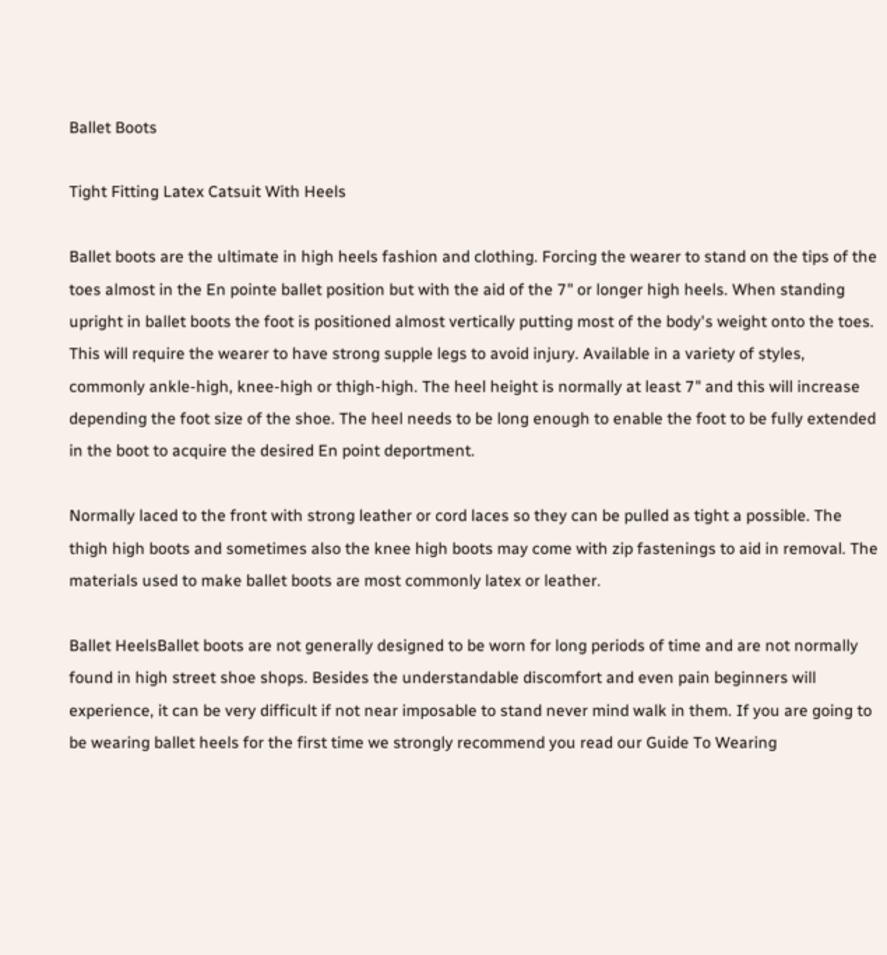Ballet Boots

Tight Fitting Latex Catsuit With Heels

Ballet boots are the ultimate in high heels fashion and clothing. Forcing the wearer to stand on the tips of the toes almost in the En pointe ballet position but with the aid of the 7" or longer high heels. When standing upright in ballet boots the foot is positioned almost vertically putting most of the body's weight onto the toes. This will require the wearer to have strong supple legs to avoid injury. Available in a variety of styles, commonly ankle-high, knee-high or thigh-high. The heel height is normally at least 7" and this will increase depending the foot size of the shoe. The heel needs to be long enough to enable the foot to be fully extended in the boot to acquire the desired En point deportment.

Normally laced to the front with strong leather or cord laces so they can be pulled as tight a possible. The thigh high boots and sometimes also the knee high boots may come with zip fastenings to aid in removal. The materials used to make ballet boots are most commonly latex or leather.

Ballet HeelsBallet boots are not generally designed to be worn for long periods of time and are not normally found in high street shoe shops. Besides the understandable discomfort and even pain beginners will experience, it can be very difficult if not near imposable to stand never mind walk in them. If you are going to be wearing ballet heels for the first time we strongly recommend you read our Guide To Wearing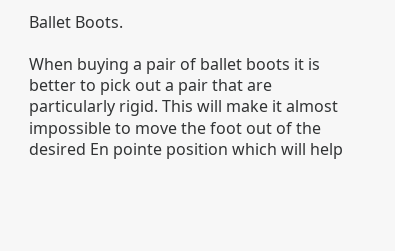Ballet Boots.

When buying a pair of ballet boots it is better to pick out a pair that are particularly rigid. This will make it almost impossible to move the foot out of the desired En pointe position which will help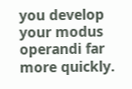you develop your modus operandi far more quickly.